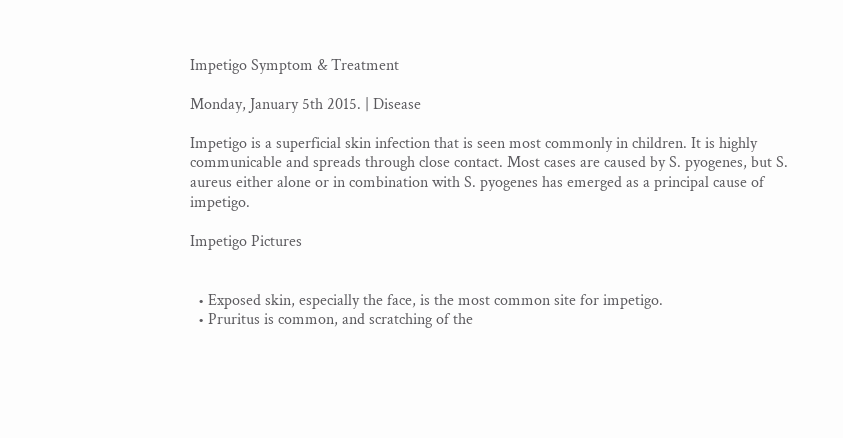Impetigo Symptom & Treatment

Monday, January 5th 2015. | Disease

Impetigo is a superficial skin infection that is seen most commonly in children. It is highly communicable and spreads through close contact. Most cases are caused by S. pyogenes, but S. aureus either alone or in combination with S. pyogenes has emerged as a principal cause of impetigo.

Impetigo Pictures


  • Exposed skin, especially the face, is the most common site for impetigo.
  • Pruritus is common, and scratching of the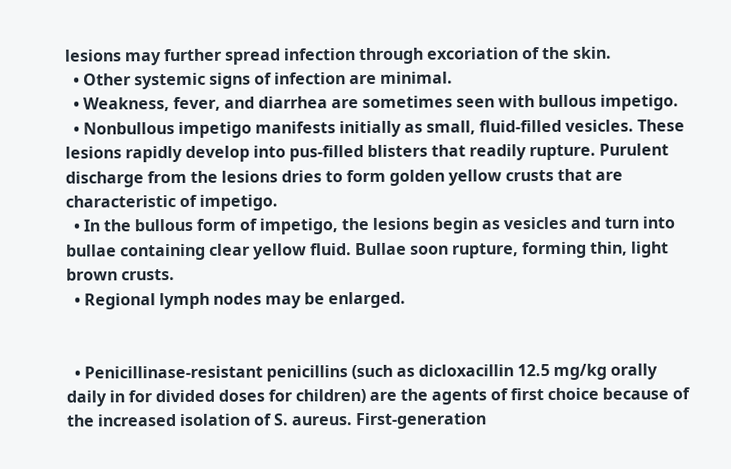lesions may further spread infection through excoriation of the skin.
  • Other systemic signs of infection are minimal.
  • Weakness, fever, and diarrhea are sometimes seen with bullous impetigo.
  • Nonbullous impetigo manifests initially as small, fluid-filled vesicles. These lesions rapidly develop into pus-filled blisters that readily rupture. Purulent discharge from the lesions dries to form golden yellow crusts that are characteristic of impetigo.
  • In the bullous form of impetigo, the lesions begin as vesicles and turn into bullae containing clear yellow fluid. Bullae soon rupture, forming thin, light brown crusts.
  • Regional lymph nodes may be enlarged.


  • Penicillinase-resistant penicillins (such as dicloxacillin 12.5 mg/kg orally daily in for divided doses for children) are the agents of first choice because of the increased isolation of S. aureus. First-generation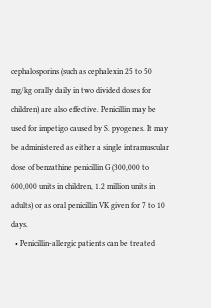cephalosporins (such as cephalexin 25 to 50 mg/kg orally daily in two divided doses for children) are also effective. Penicillin may be used for impetigo caused by S. pyogenes. It may be administered as either a single intramuscular dose of benzathine penicillin G (300,000 to 600,000 units in children, 1.2 million units in adults) or as oral penicillin VK given for 7 to 10 days.
  • Penicillin-allergic patients can be treated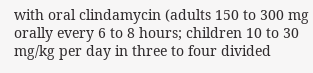with oral clindamycin (adults 150 to 300 mg orally every 6 to 8 hours; children 10 to 30 mg/kg per day in three to four divided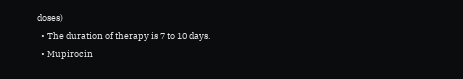doses)
  • The duration of therapy is 7 to 10 days.
  • Mupirocin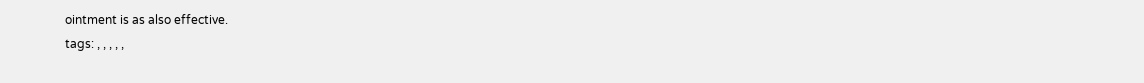ointment is as also effective.
tags: , , , , ,